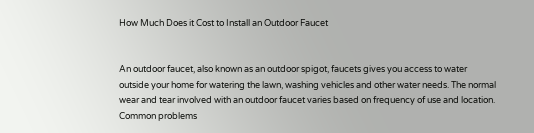How Much Does it Cost to Install an Outdoor Faucet


An outdoor faucet, also known as an outdoor spigot, faucets gives you access to water outside your home for watering the lawn, washing vehicles and other water needs. The normal wear and tear involved with an outdoor faucet varies based on frequency of use and location. Common problems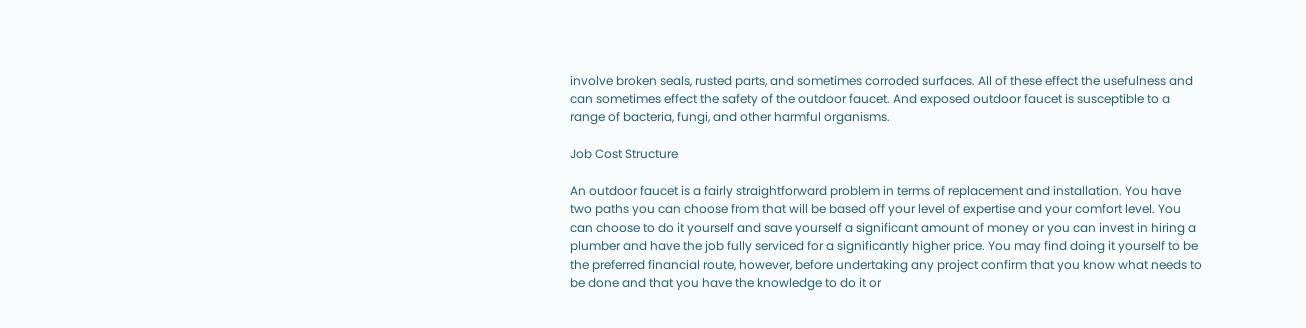involve broken seals, rusted parts, and sometimes corroded surfaces. All of these effect the usefulness and can sometimes effect the safety of the outdoor faucet. And exposed outdoor faucet is susceptible to a range of bacteria, fungi, and other harmful organisms.

Job Cost Structure

An outdoor faucet is a fairly straightforward problem in terms of replacement and installation. You have two paths you can choose from that will be based off your level of expertise and your comfort level. You can choose to do it yourself and save yourself a significant amount of money or you can invest in hiring a plumber and have the job fully serviced for a significantly higher price. You may find doing it yourself to be the preferred financial route, however, before undertaking any project confirm that you know what needs to be done and that you have the knowledge to do it or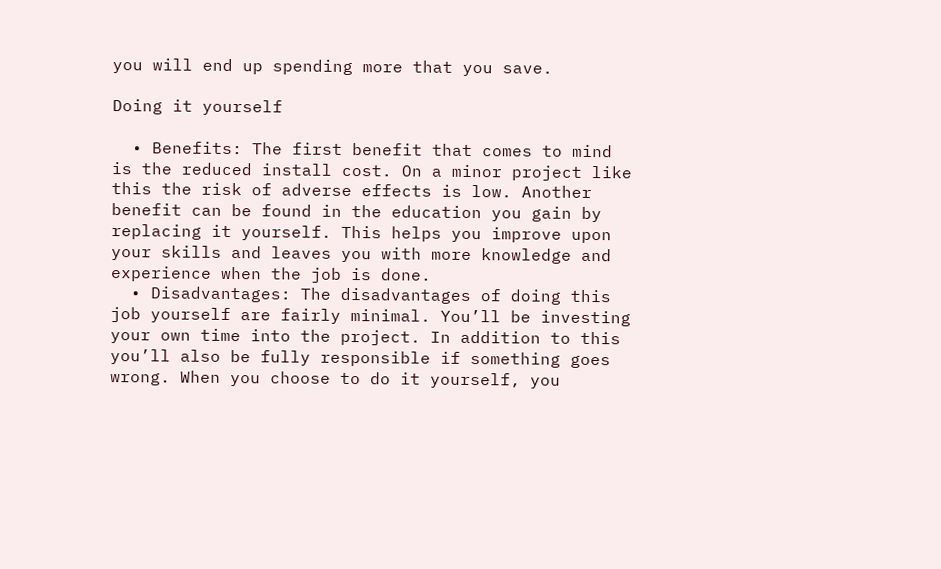you will end up spending more that you save.

Doing it yourself

  • Benefits: The first benefit that comes to mind is the reduced install cost. On a minor project like this the risk of adverse effects is low. Another benefit can be found in the education you gain by replacing it yourself. This helps you improve upon your skills and leaves you with more knowledge and experience when the job is done.
  • Disadvantages: The disadvantages of doing this job yourself are fairly minimal. You’ll be investing your own time into the project. In addition to this you’ll also be fully responsible if something goes wrong. When you choose to do it yourself, you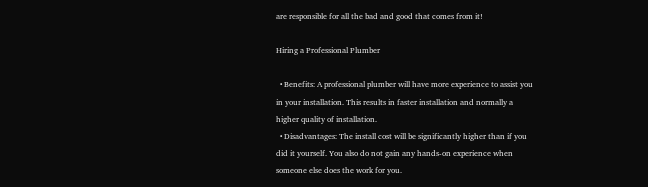are responsible for all the bad and good that comes from it!

Hiring a Professional Plumber

  • Benefits: A professional plumber will have more experience to assist you in your installation. This results in faster installation and normally a higher quality of installation.
  • Disadvantages: The install cost will be significantly higher than if you did it yourself. You also do not gain any hands-on experience when someone else does the work for you.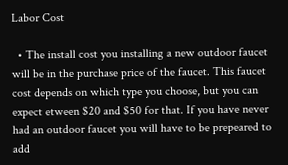Labor Cost

  • The install cost you installing a new outdoor faucet will be in the purchase price of the faucet. This faucet cost depends on which type you choose, but you can expect etween $20 and $50 for that. If you have never had an outdoor faucet you will have to be prepeared to add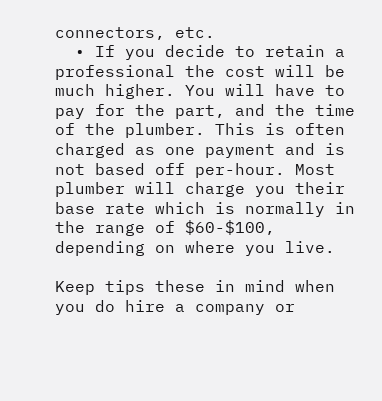connectors, etc.
  • If you decide to retain a professional the cost will be much higher. You will have to pay for the part, and the time of the plumber. This is often charged as one payment and is not based off per-hour. Most plumber will charge you their base rate which is normally in the range of $60-$100, depending on where you live.

Keep tips these in mind when you do hire a company or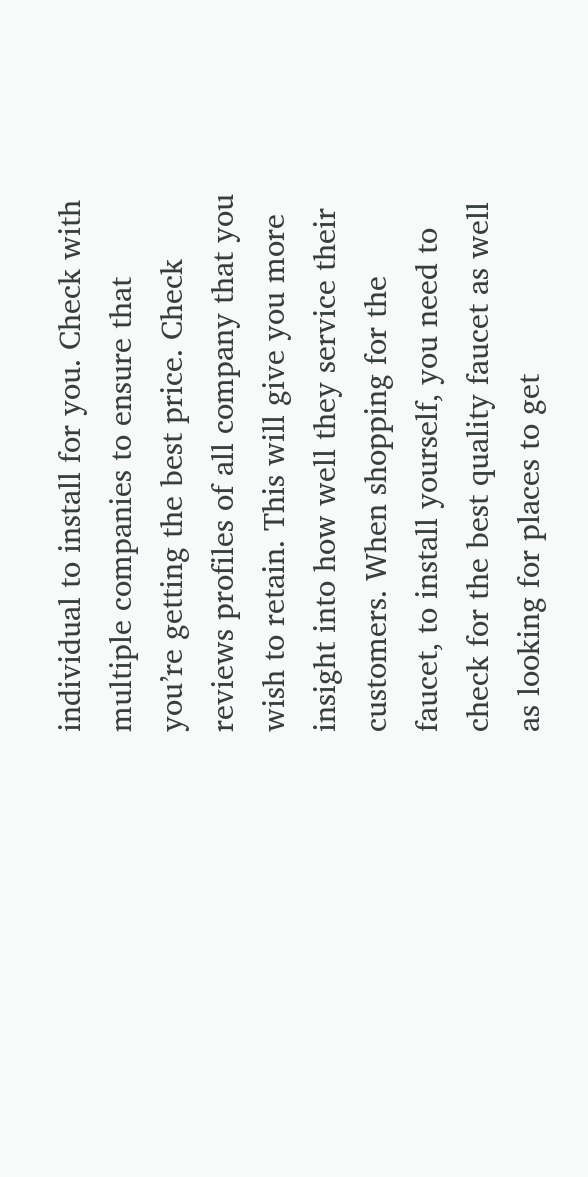individual to install for you. Check with multiple companies to ensure that you’re getting the best price. Check reviews profiles of all company that you wish to retain. This will give you more insight into how well they service their customers. When shopping for the faucet, to install yourself, you need to check for the best quality faucet as well as looking for places to get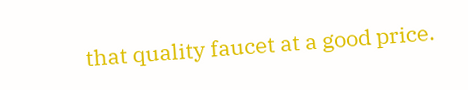that quality faucet at a good price.